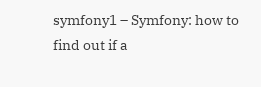symfony1 – Symfony: how to find out if a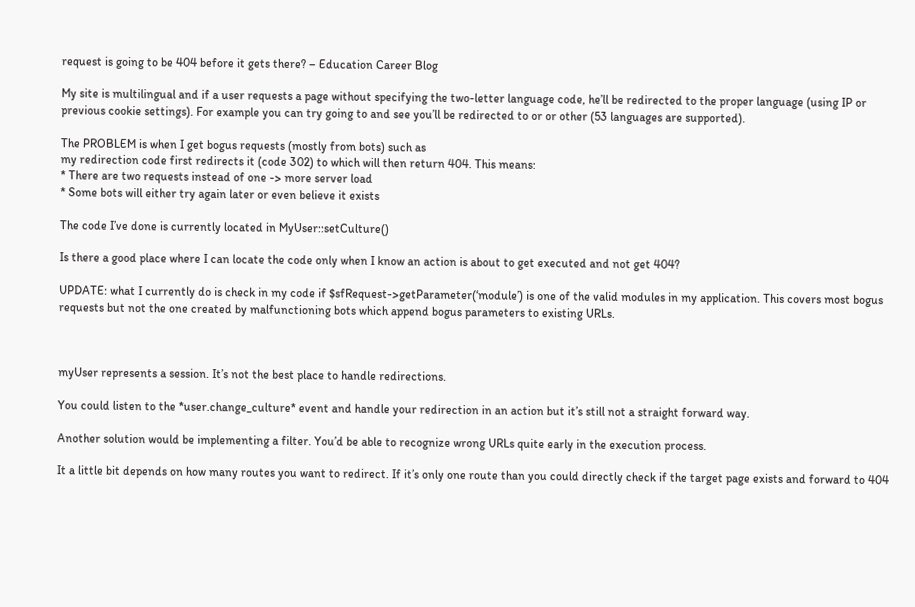request is going to be 404 before it gets there? – Education Career Blog

My site is multilingual and if a user requests a page without specifying the two-letter language code, he’ll be redirected to the proper language (using IP or previous cookie settings). For example you can try going to and see you’ll be redirected to or or other (53 languages are supported).

The PROBLEM is when I get bogus requests (mostly from bots) such as
my redirection code first redirects it (code 302) to which will then return 404. This means:
* There are two requests instead of one -> more server load
* Some bots will either try again later or even believe it exists

The code I’ve done is currently located in MyUser::setCulture()

Is there a good place where I can locate the code only when I know an action is about to get executed and not get 404?

UPDATE: what I currently do is check in my code if $sfRequest->getParameter(‘module’) is one of the valid modules in my application. This covers most bogus requests but not the one created by malfunctioning bots which append bogus parameters to existing URLs.



myUser represents a session. It’s not the best place to handle redirections.

You could listen to the *user.change_culture* event and handle your redirection in an action but it’s still not a straight forward way.

Another solution would be implementing a filter. You’d be able to recognize wrong URLs quite early in the execution process.

It a little bit depends on how many routes you want to redirect. If it’s only one route than you could directly check if the target page exists and forward to 404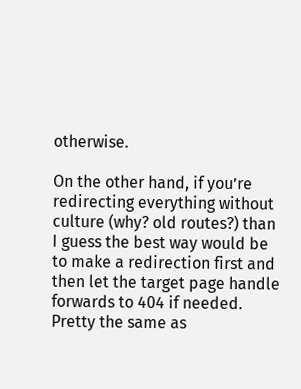otherwise.

On the other hand, if you’re redirecting everything without culture (why? old routes?) than I guess the best way would be to make a redirection first and then let the target page handle forwards to 404 if needed. Pretty the same as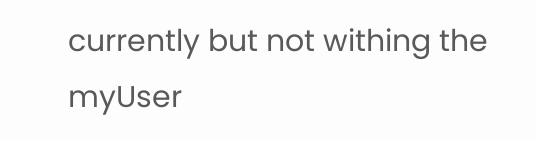currently but not withing the myUser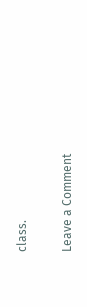class.

Leave a Comment